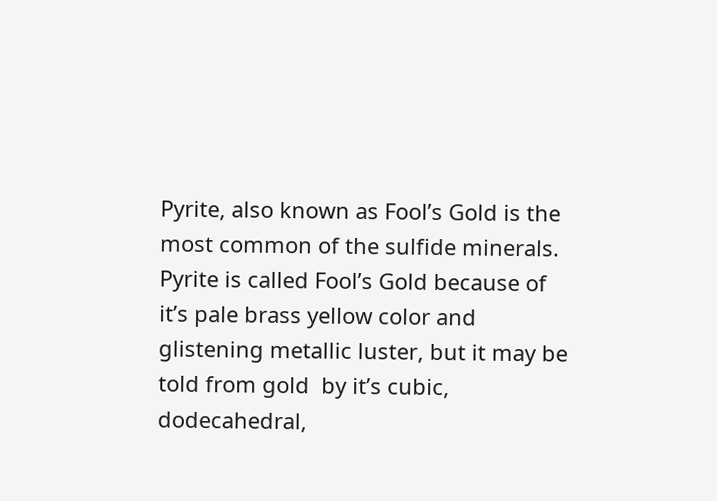Pyrite, also known as Fool’s Gold is the most common of the sulfide minerals. Pyrite is called Fool’s Gold because of it’s pale brass yellow color and glistening metallic luster, but it may be told from gold  by it’s cubic, dodecahedral,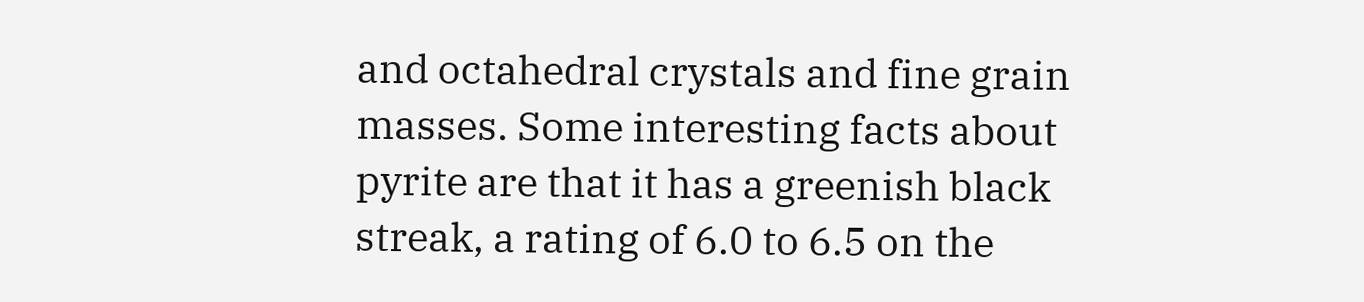and octahedral crystals and fine grain masses. Some interesting facts about pyrite are that it has a greenish black streak, a rating of 6.0 to 6.5 on the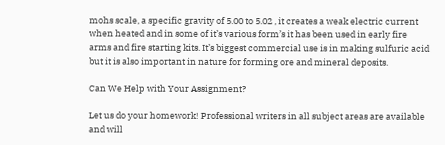mohs scale, a specific gravity of 5.00 to 5.02 , it creates a weak electric current when heated and in some of it’s various form’s it has been used in early fire arms and fire starting kits. It’s biggest commercial use is in making sulfuric acid but it is also important in nature for forming ore and mineral deposits.

Can We Help with Your Assignment?

Let us do your homework! Professional writers in all subject areas are available and will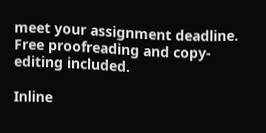meet your assignment deadline. Free proofreading and copy-editing included.

Inline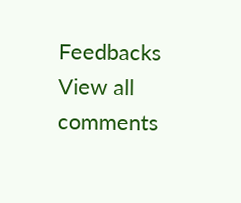Feedbacks
View all comments